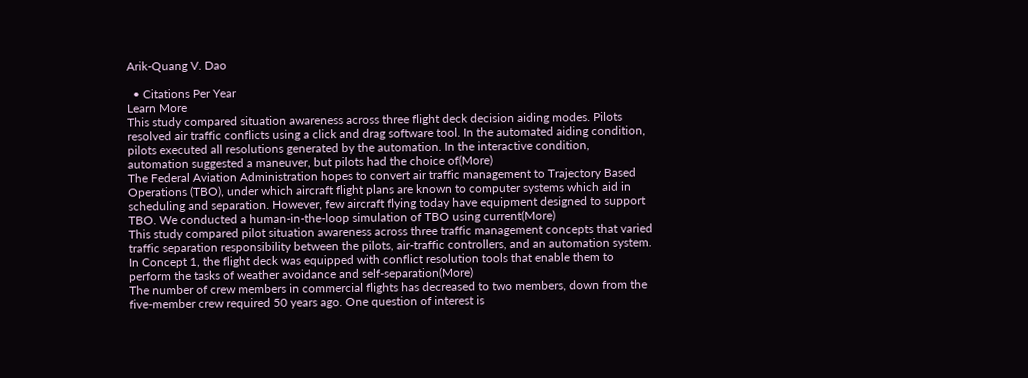Arik-Quang V. Dao

  • Citations Per Year
Learn More
This study compared situation awareness across three flight deck decision aiding modes. Pilots resolved air traffic conflicts using a click and drag software tool. In the automated aiding condition, pilots executed all resolutions generated by the automation. In the interactive condition, automation suggested a maneuver, but pilots had the choice of(More)
The Federal Aviation Administration hopes to convert air traffic management to Trajectory Based Operations (TBO), under which aircraft flight plans are known to computer systems which aid in scheduling and separation. However, few aircraft flying today have equipment designed to support TBO. We conducted a human-in-the-loop simulation of TBO using current(More)
This study compared pilot situation awareness across three traffic management concepts that varied traffic separation responsibility between the pilots, air-traffic controllers, and an automation system. In Concept 1, the flight deck was equipped with conflict resolution tools that enable them to perform the tasks of weather avoidance and self-separation(More)
The number of crew members in commercial flights has decreased to two members, down from the five-member crew required 50 years ago. One question of interest is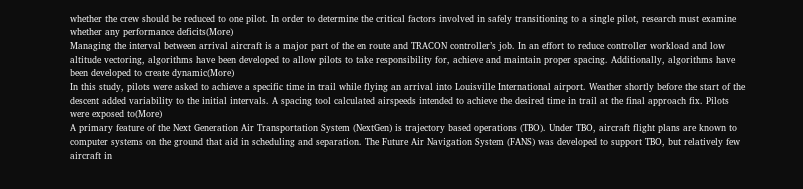whether the crew should be reduced to one pilot. In order to determine the critical factors involved in safely transitioning to a single pilot, research must examine whether any performance deficits(More)
Managing the interval between arrival aircraft is a major part of the en route and TRACON controller’s job. In an effort to reduce controller workload and low altitude vectoring, algorithms have been developed to allow pilots to take responsibility for, achieve and maintain proper spacing. Additionally, algorithms have been developed to create dynamic(More)
In this study, pilots were asked to achieve a specific time in trail while flying an arrival into Louisville International airport. Weather shortly before the start of the descent added variability to the initial intervals. A spacing tool calculated airspeeds intended to achieve the desired time in trail at the final approach fix. Pilots were exposed to(More)
A primary feature of the Next Generation Air Transportation System (NextGen) is trajectory based operations (TBO). Under TBO, aircraft flight plans are known to computer systems on the ground that aid in scheduling and separation. The Future Air Navigation System (FANS) was developed to support TBO, but relatively few aircraft in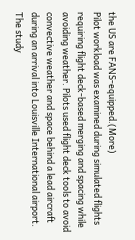the US are FANS-equipped.(More)
Pilot workload was examined during simulated flights requiring flight deck-based merging and spacing while avoiding weather. Pilots used flight deck tools to avoid convective weather and space behind a lead aircraft during an arrival into Louisville International airport. The study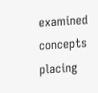examined concepts placing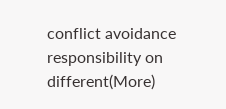conflict avoidance responsibility on different(More)